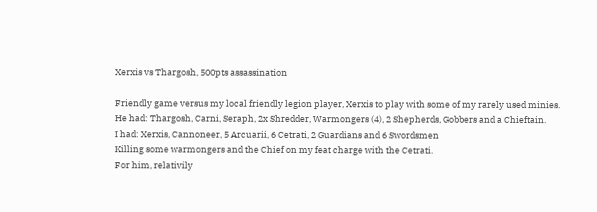Xerxis vs Thargosh, 500pts assassination

Friendly game versus my local friendly legion player, Xerxis to play with some of my rarely used minies.
He had: Thargosh, Carni, Seraph, 2x Shredder, Warmongers (4), 2 Shepherds, Gobbers and a Chieftain.
I had: Xerxis, Cannoneer, 5 Arcuarii, 6 Cetrati, 2 Guardians and 6 Swordsmen
Killing some warmongers and the Chief on my feat charge with the Cetrati.
For him, relativily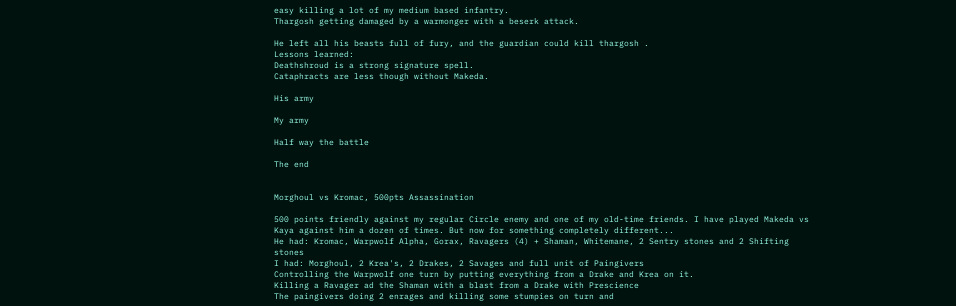easy killing a lot of my medium based infantry.
Thargosh getting damaged by a warmonger with a beserk attack.

He left all his beasts full of fury, and the guardian could kill thargosh .
Lessons learned:
Deathshroud is a strong signature spell.
Cataphracts are less though without Makeda.

His army

My army

Half way the battle

The end


Morghoul vs Kromac, 500pts Assassination

500 points friendly against my regular Circle enemy and one of my old-time friends. I have played Makeda vs Kaya against him a dozen of times. But now for something completely different...
He had: Kromac, Warpwolf Alpha, Gorax, Ravagers (4) + Shaman, Whitemane, 2 Sentry stones and 2 Shifting stones
I had: Morghoul, 2 Krea's, 2 Drakes, 2 Savages and full unit of Paingivers
Controlling the Warpwolf one turn by putting everything from a Drake and Krea on it.
Killing a Ravager ad the Shaman with a blast from a Drake with Prescience
The paingivers doing 2 enrages and killing some stumpies on turn and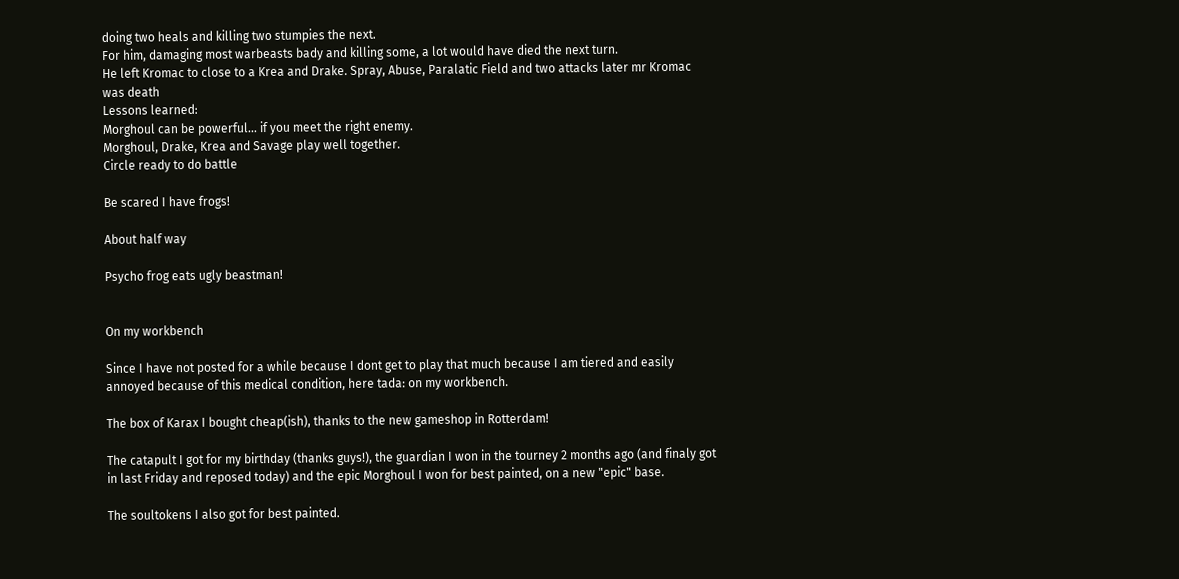doing two heals and killing two stumpies the next.
For him, damaging most warbeasts bady and killing some, a lot would have died the next turn.
He left Kromac to close to a Krea and Drake. Spray, Abuse, Paralatic Field and two attacks later mr Kromac was death
Lessons learned:
Morghoul can be powerful... if you meet the right enemy.
Morghoul, Drake, Krea and Savage play well together.
Circle ready to do battle

Be scared I have frogs!

About half way

Psycho frog eats ugly beastman!


On my workbench

Since I have not posted for a while because I dont get to play that much because I am tiered and easily annoyed because of this medical condition, here tada: on my workbench.

The box of Karax I bought cheap(ish), thanks to the new gameshop in Rotterdam!

The catapult I got for my birthday (thanks guys!), the guardian I won in the tourney 2 months ago (and finaly got in last Friday and reposed today) and the epic Morghoul I won for best painted, on a new "epic" base.

The soultokens I also got for best painted.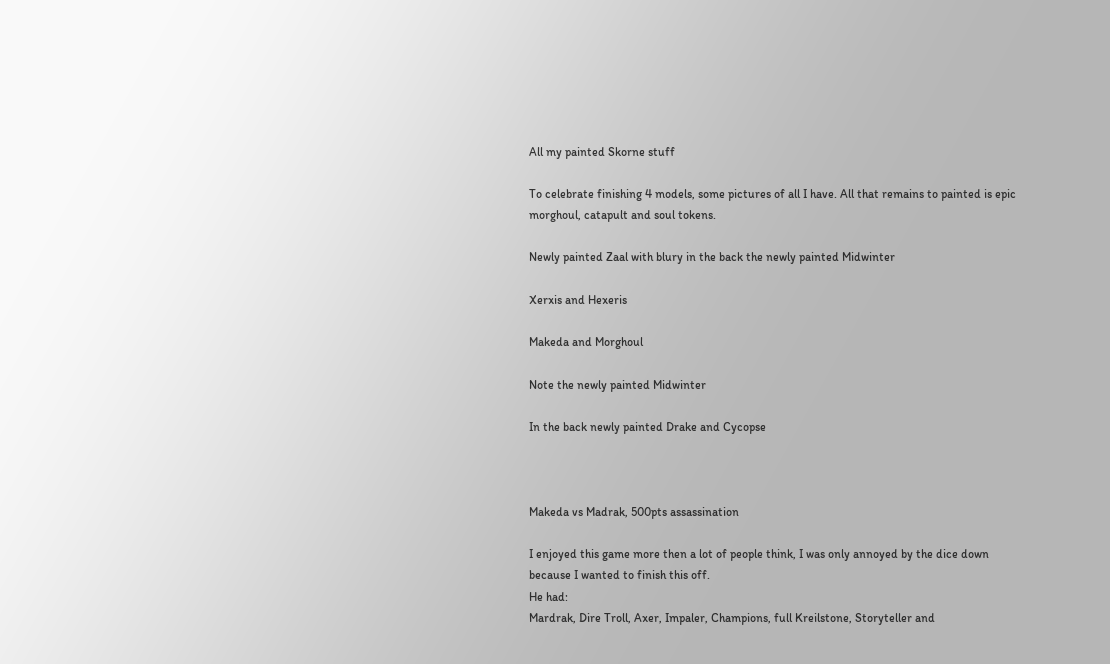All my painted Skorne stuff

To celebrate finishing 4 models, some pictures of all I have. All that remains to painted is epic morghoul, catapult and soul tokens.

Newly painted Zaal with blury in the back the newly painted Midwinter

Xerxis and Hexeris

Makeda and Morghoul

Note the newly painted Midwinter

In the back newly painted Drake and Cycopse



Makeda vs Madrak, 500pts assassination

I enjoyed this game more then a lot of people think, I was only annoyed by the dice down because I wanted to finish this off.
He had:
Mardrak, Dire Troll, Axer, Impaler, Champions, full Kreilstone, Storyteller and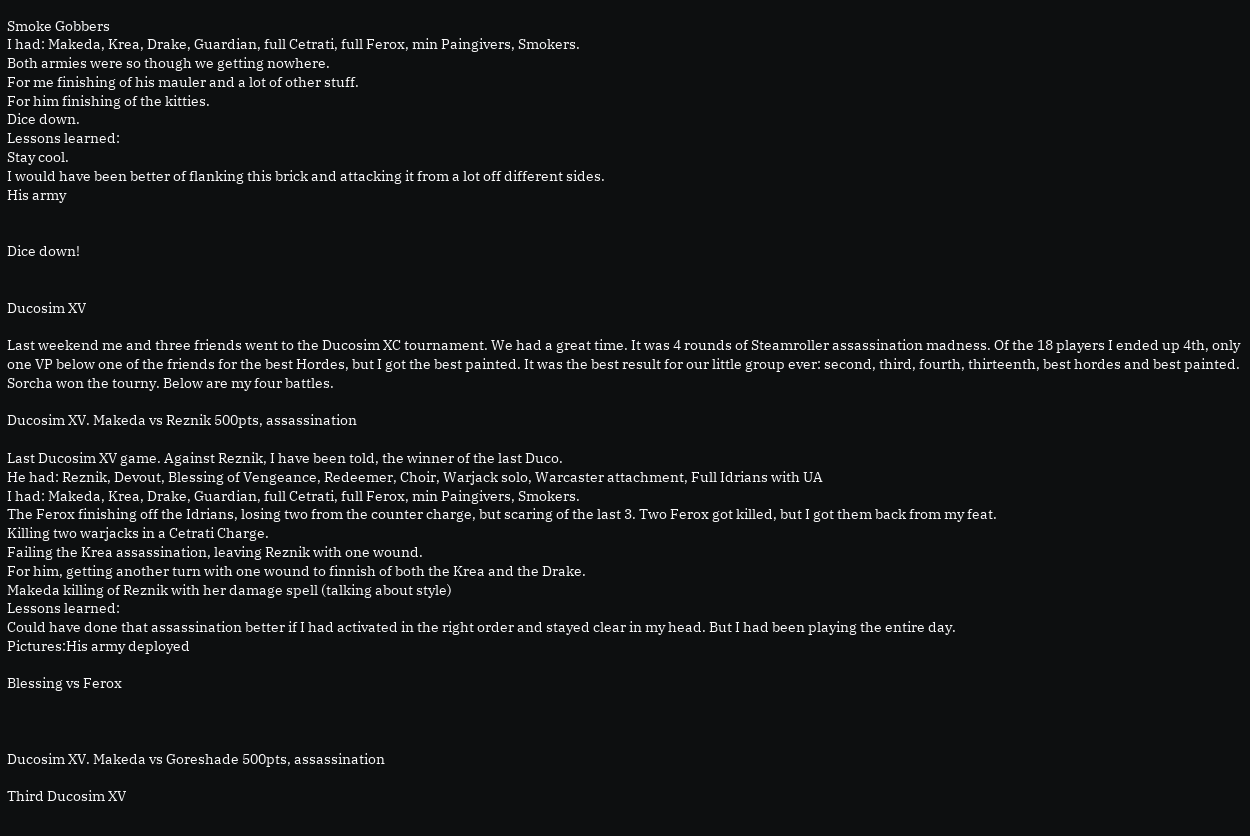Smoke Gobbers
I had: Makeda, Krea, Drake, Guardian, full Cetrati, full Ferox, min Paingivers, Smokers.
Both armies were so though we getting nowhere.
For me finishing of his mauler and a lot of other stuff.
For him finishing of the kitties.
Dice down.
Lessons learned:
Stay cool.
I would have been better of flanking this brick and attacking it from a lot off different sides.
His army


Dice down!


Ducosim XV

Last weekend me and three friends went to the Ducosim XC tournament. We had a great time. It was 4 rounds of Steamroller assassination madness. Of the 18 players I ended up 4th, only one VP below one of the friends for the best Hordes, but I got the best painted. It was the best result for our little group ever: second, third, fourth, thirteenth, best hordes and best painted. Sorcha won the tourny. Below are my four battles.

Ducosim XV. Makeda vs Reznik 500pts, assassination

Last Ducosim XV game. Against Reznik, I have been told, the winner of the last Duco.
He had: Reznik, Devout, Blessing of Vengeance, Redeemer, Choir, Warjack solo, Warcaster attachment, Full Idrians with UA
I had: Makeda, Krea, Drake, Guardian, full Cetrati, full Ferox, min Paingivers, Smokers.
The Ferox finishing off the Idrians, losing two from the counter charge, but scaring of the last 3. Two Ferox got killed, but I got them back from my feat.
Killing two warjacks in a Cetrati Charge.
Failing the Krea assassination, leaving Reznik with one wound.
For him, getting another turn with one wound to finnish of both the Krea and the Drake.
Makeda killing of Reznik with her damage spell (talking about style)
Lessons learned:
Could have done that assassination better if I had activated in the right order and stayed clear in my head. But I had been playing the entire day.
Pictures:His army deployed

Blessing vs Ferox



Ducosim XV. Makeda vs Goreshade 500pts, assassination

Third Ducosim XV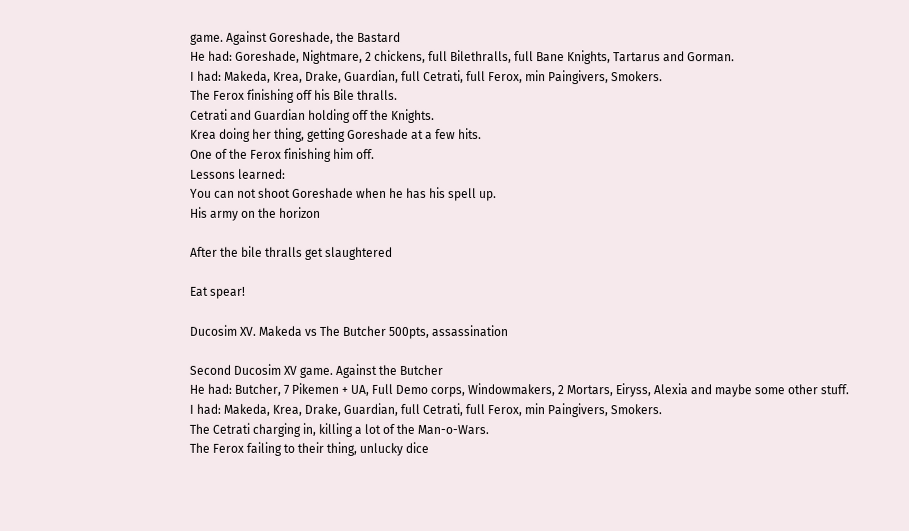game. Against Goreshade, the Bastard
He had: Goreshade, Nightmare, 2 chickens, full Bilethralls, full Bane Knights, Tartarus and Gorman.
I had: Makeda, Krea, Drake, Guardian, full Cetrati, full Ferox, min Paingivers, Smokers.
The Ferox finishing off his Bile thralls.
Cetrati and Guardian holding off the Knights.
Krea doing her thing, getting Goreshade at a few hits.
One of the Ferox finishing him off.
Lessons learned:
You can not shoot Goreshade when he has his spell up.
His army on the horizon

After the bile thralls get slaughtered

Eat spear!

Ducosim XV. Makeda vs The Butcher 500pts, assassination

Second Ducosim XV game. Against the Butcher
He had: Butcher, 7 Pikemen + UA, Full Demo corps, Windowmakers, 2 Mortars, Eiryss, Alexia and maybe some other stuff.
I had: Makeda, Krea, Drake, Guardian, full Cetrati, full Ferox, min Paingivers, Smokers.
The Cetrati charging in, killing a lot of the Man-o-Wars.
The Ferox failing to their thing, unlucky dice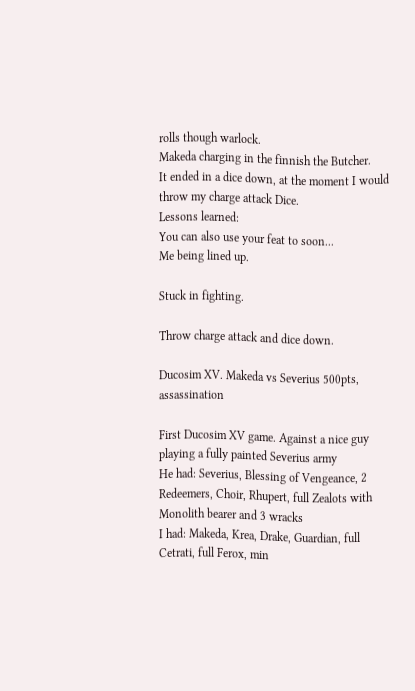rolls though warlock.
Makeda charging in the finnish the Butcher.
It ended in a dice down, at the moment I would throw my charge attack Dice.
Lessons learned:
You can also use your feat to soon...
Me being lined up.

Stuck in fighting.

Throw charge attack and dice down.

Ducosim XV. Makeda vs Severius 500pts, assassination

First Ducosim XV game. Against a nice guy playing a fully painted Severius army
He had: Severius, Blessing of Vengeance, 2 Redeemers, Choir, Rhupert, full Zealots with Monolith bearer and 3 wracks
I had: Makeda, Krea, Drake, Guardian, full Cetrati, full Ferox, min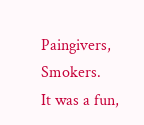Paingivers, Smokers.
It was a fun,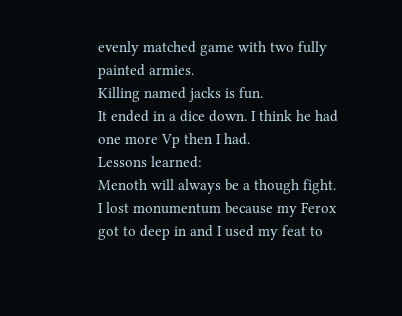evenly matched game with two fully painted armies.
Killing named jacks is fun.
It ended in a dice down. I think he had one more Vp then I had.
Lessons learned:
Menoth will always be a though fight.
I lost monumentum because my Ferox got to deep in and I used my feat to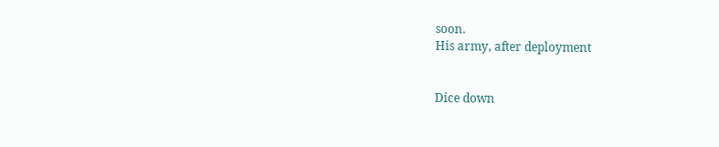soon.
His army, after deployment


Dice down